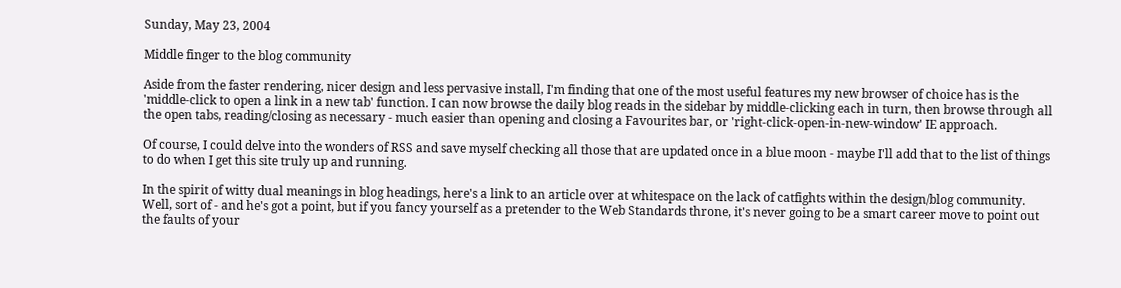Sunday, May 23, 2004

Middle finger to the blog community

Aside from the faster rendering, nicer design and less pervasive install, I'm finding that one of the most useful features my new browser of choice has is the 'middle-click to open a link in a new tab' function. I can now browse the daily blog reads in the sidebar by middle-clicking each in turn, then browse through all the open tabs, reading/closing as necessary - much easier than opening and closing a Favourites bar, or 'right-click-open-in-new-window' IE approach.

Of course, I could delve into the wonders of RSS and save myself checking all those that are updated once in a blue moon - maybe I'll add that to the list of things to do when I get this site truly up and running.

In the spirit of witty dual meanings in blog headings, here's a link to an article over at whitespace on the lack of catfights within the design/blog community. Well, sort of - and he's got a point, but if you fancy yourself as a pretender to the Web Standards throne, it's never going to be a smart career move to point out the faults of your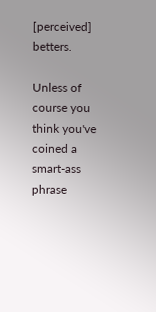[perceived] betters.

Unless of course you think you've coined a smart-ass phrase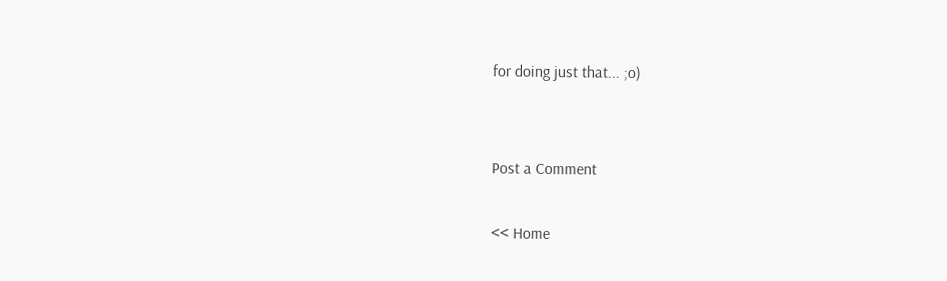for doing just that... ;o)


Post a Comment

<< Home